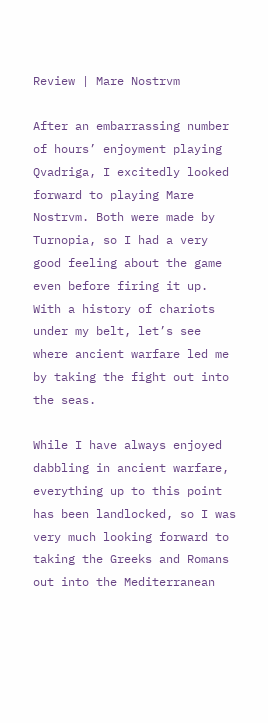Review | Mare Nostrvm

After an embarrassing number of hours’ enjoyment playing Qvadriga, I excitedly looked forward to playing Mare Nostrvm. Both were made by Turnopia, so I had a very good feeling about the game even before firing it up. With a history of chariots under my belt, let’s see where ancient warfare led me by taking the fight out into the seas.

While I have always enjoyed dabbling in ancient warfare, everything up to this point has been landlocked, so I was very much looking forward to taking the Greeks and Romans out into the Mediterranean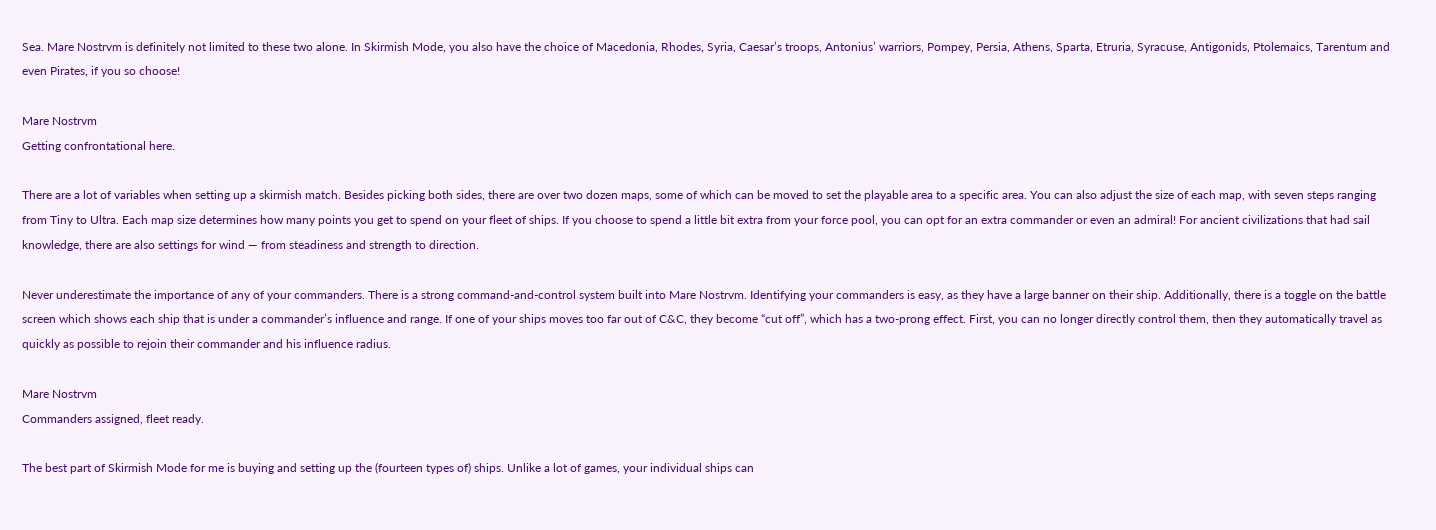Sea. Mare Nostrvm is definitely not limited to these two alone. In Skirmish Mode, you also have the choice of Macedonia, Rhodes, Syria, Caesar’s troops, Antonius’ warriors, Pompey, Persia, Athens, Sparta, Etruria, Syracuse, Antigonids, Ptolemaics, Tarentum and even Pirates, if you so choose!

Mare Nostrvm
Getting confrontational here.

There are a lot of variables when setting up a skirmish match. Besides picking both sides, there are over two dozen maps, some of which can be moved to set the playable area to a specific area. You can also adjust the size of each map, with seven steps ranging from Tiny to Ultra. Each map size determines how many points you get to spend on your fleet of ships. If you choose to spend a little bit extra from your force pool, you can opt for an extra commander or even an admiral! For ancient civilizations that had sail knowledge, there are also settings for wind — from steadiness and strength to direction.

Never underestimate the importance of any of your commanders. There is a strong command-and-control system built into Mare Nostrvm. Identifying your commanders is easy, as they have a large banner on their ship. Additionally, there is a toggle on the battle screen which shows each ship that is under a commander’s influence and range. If one of your ships moves too far out of C&C, they become “cut off”, which has a two-prong effect. First, you can no longer directly control them, then they automatically travel as quickly as possible to rejoin their commander and his influence radius.

Mare Nostrvm
Commanders assigned, fleet ready.

The best part of Skirmish Mode for me is buying and setting up the (fourteen types of) ships. Unlike a lot of games, your individual ships can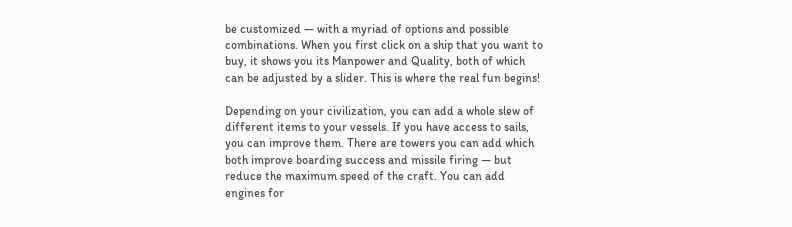be customized — with a myriad of options and possible combinations. When you first click on a ship that you want to buy, it shows you its Manpower and Quality, both of which can be adjusted by a slider. This is where the real fun begins!

Depending on your civilization, you can add a whole slew of different items to your vessels. If you have access to sails, you can improve them. There are towers you can add which both improve boarding success and missile firing — but reduce the maximum speed of the craft. You can add engines for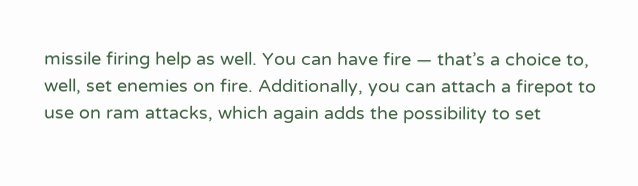missile firing help as well. You can have fire — that’s a choice to, well, set enemies on fire. Additionally, you can attach a firepot to use on ram attacks, which again adds the possibility to set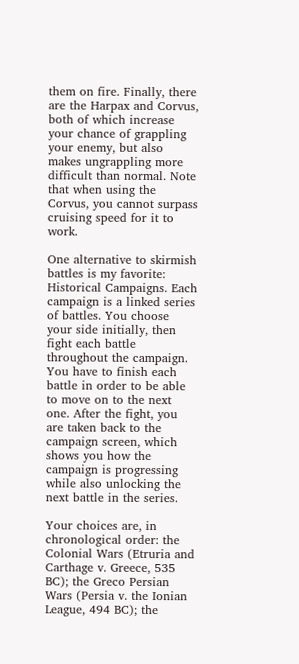them on fire. Finally, there are the Harpax and Corvus, both of which increase your chance of grappling your enemy, but also makes ungrappling more difficult than normal. Note that when using the Corvus, you cannot surpass cruising speed for it to work.

One alternative to skirmish battles is my favorite: Historical Campaigns. Each campaign is a linked series of battles. You choose your side initially, then fight each battle throughout the campaign. You have to finish each battle in order to be able to move on to the next one. After the fight, you are taken back to the campaign screen, which shows you how the campaign is progressing while also unlocking the next battle in the series.

Your choices are, in chronological order: the Colonial Wars (Etruria and Carthage v. Greece, 535 BC); the Greco Persian Wars (Persia v. the Ionian League, 494 BC); the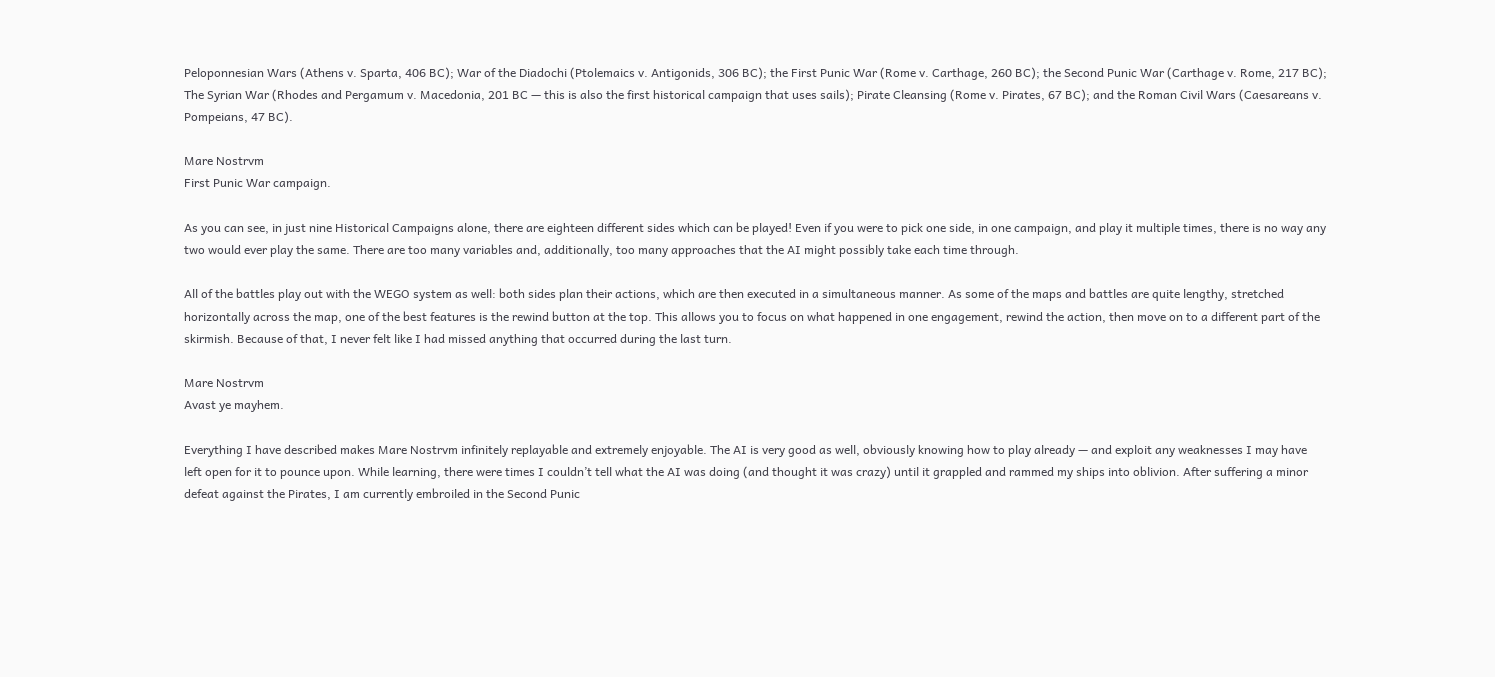Peloponnesian Wars (Athens v. Sparta, 406 BC); War of the Diadochi (Ptolemaics v. Antigonids, 306 BC); the First Punic War (Rome v. Carthage, 260 BC); the Second Punic War (Carthage v. Rome, 217 BC); The Syrian War (Rhodes and Pergamum v. Macedonia, 201 BC — this is also the first historical campaign that uses sails); Pirate Cleansing (Rome v. Pirates, 67 BC); and the Roman Civil Wars (Caesareans v. Pompeians, 47 BC).

Mare Nostrvm
First Punic War campaign.

As you can see, in just nine Historical Campaigns alone, there are eighteen different sides which can be played! Even if you were to pick one side, in one campaign, and play it multiple times, there is no way any two would ever play the same. There are too many variables and, additionally, too many approaches that the AI might possibly take each time through.

All of the battles play out with the WEGO system as well: both sides plan their actions, which are then executed in a simultaneous manner. As some of the maps and battles are quite lengthy, stretched horizontally across the map, one of the best features is the rewind button at the top. This allows you to focus on what happened in one engagement, rewind the action, then move on to a different part of the skirmish. Because of that, I never felt like I had missed anything that occurred during the last turn.

Mare Nostrvm
Avast ye mayhem.

Everything I have described makes Mare Nostrvm infinitely replayable and extremely enjoyable. The AI is very good as well, obviously knowing how to play already — and exploit any weaknesses I may have left open for it to pounce upon. While learning, there were times I couldn’t tell what the AI was doing (and thought it was crazy) until it grappled and rammed my ships into oblivion. After suffering a minor defeat against the Pirates, I am currently embroiled in the Second Punic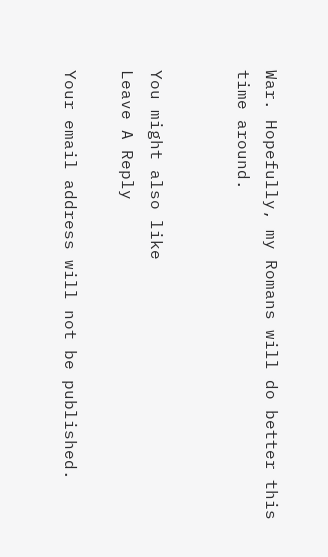War. Hopefully, my Romans will do better this time around.


You might also like
Leave A Reply

Your email address will not be published.